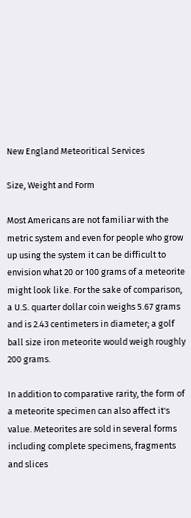New England Meteoritical Services

Size, Weight and Form

Most Americans are not familiar with the metric system and even for people who grow up using the system it can be difficult to envision what 20 or 100 grams of a meteorite might look like. For the sake of comparison, a U.S. quarter dollar coin weighs 5.67 grams and is 2.43 centimeters in diameter; a golf ball size iron meteorite would weigh roughly 200 grams.

In addition to comparative rarity, the form of a meteorite specimen can also affect it's value. Meteorites are sold in several forms including complete specimens, fragments and slices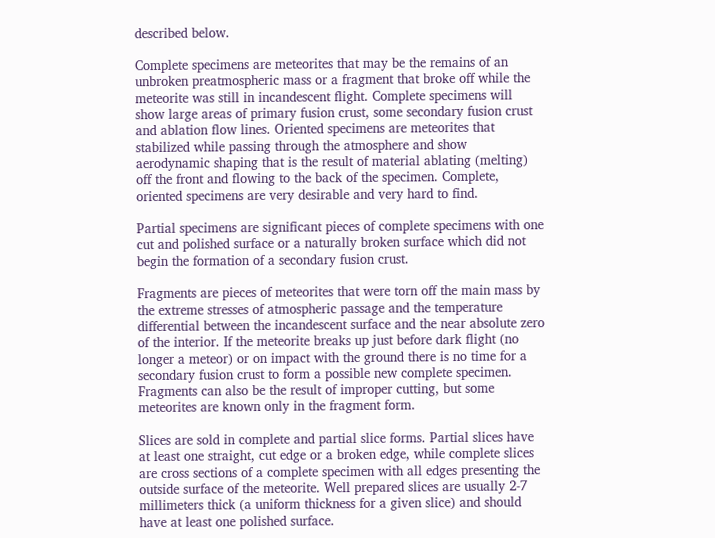described below.

Complete specimens are meteorites that may be the remains of an unbroken preatmospheric mass or a fragment that broke off while the meteorite was still in incandescent flight. Complete specimens will show large areas of primary fusion crust, some secondary fusion crust and ablation flow lines. Oriented specimens are meteorites that stabilized while passing through the atmosphere and show aerodynamic shaping that is the result of material ablating (melting) off the front and flowing to the back of the specimen. Complete, oriented specimens are very desirable and very hard to find.

Partial specimens are significant pieces of complete specimens with one cut and polished surface or a naturally broken surface which did not begin the formation of a secondary fusion crust.

Fragments are pieces of meteorites that were torn off the main mass by the extreme stresses of atmospheric passage and the temperature differential between the incandescent surface and the near absolute zero of the interior. If the meteorite breaks up just before dark flight (no longer a meteor) or on impact with the ground there is no time for a secondary fusion crust to form a possible new complete specimen. Fragments can also be the result of improper cutting, but some meteorites are known only in the fragment form.

Slices are sold in complete and partial slice forms. Partial slices have at least one straight, cut edge or a broken edge, while complete slices are cross sections of a complete specimen with all edges presenting the outside surface of the meteorite. Well prepared slices are usually 2-7 millimeters thick (a uniform thickness for a given slice) and should have at least one polished surface.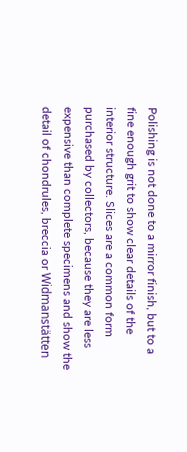Polishing is not done to a mirror finish, but to a fine enough grit to show clear details of the interior structure. Slices are a common form purchased by collectors, because they are less expensive than complete specimens and show the detail of chondrules, breccia or Widmanstätten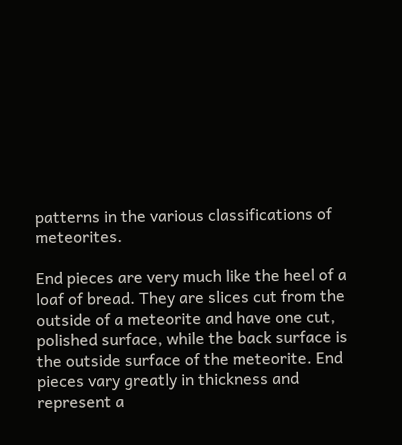patterns in the various classifications of meteorites.

End pieces are very much like the heel of a loaf of bread. They are slices cut from the outside of a meteorite and have one cut, polished surface, while the back surface is the outside surface of the meteorite. End pieces vary greatly in thickness and represent a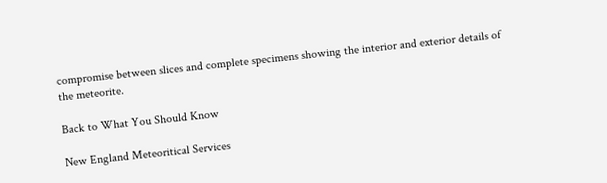compromise between slices and complete specimens showing the interior and exterior details of the meteorite.

Back to What You Should Know

New England Meteoritical Services